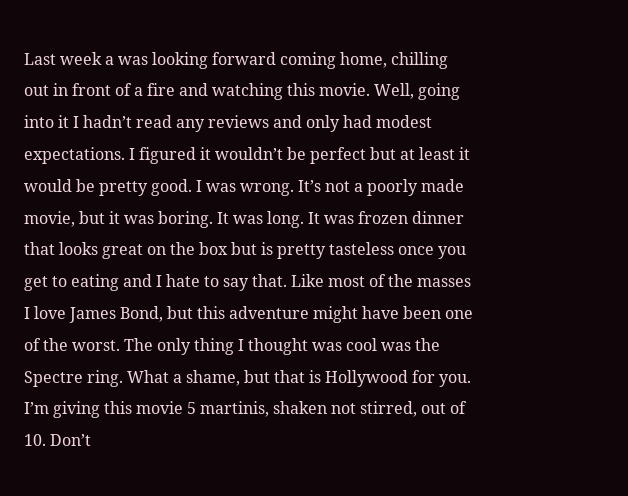Last week a was looking forward coming home, chilling out in front of a fire and watching this movie. Well, going into it I hadn’t read any reviews and only had modest expectations. I figured it wouldn’t be perfect but at least it would be pretty good. I was wrong. It’s not a poorly made movie, but it was boring. It was long. It was frozen dinner that looks great on the box but is pretty tasteless once you get to eating and I hate to say that. Like most of the masses I love James Bond, but this adventure might have been one of the worst. The only thing I thought was cool was the Spectre ring. What a shame, but that is Hollywood for you. I’m giving this movie 5 martinis, shaken not stirred, out of 10. Don’t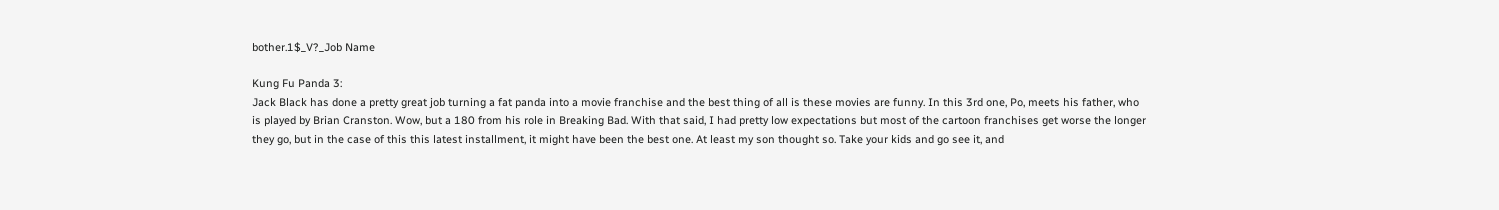bother.1$_V?_Job Name

Kung Fu Panda 3:
Jack Black has done a pretty great job turning a fat panda into a movie franchise and the best thing of all is these movies are funny. In this 3rd one, Po, meets his father, who is played by Brian Cranston. Wow, but a 180 from his role in Breaking Bad. With that said, I had pretty low expectations but most of the cartoon franchises get worse the longer they go, but in the case of this this latest installment, it might have been the best one. At least my son thought so. Take your kids and go see it, and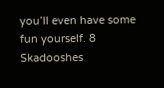you’ll even have some fun yourself. 8 Skadooshes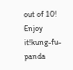out of 10!  Enjoy it!kung-fu-panda